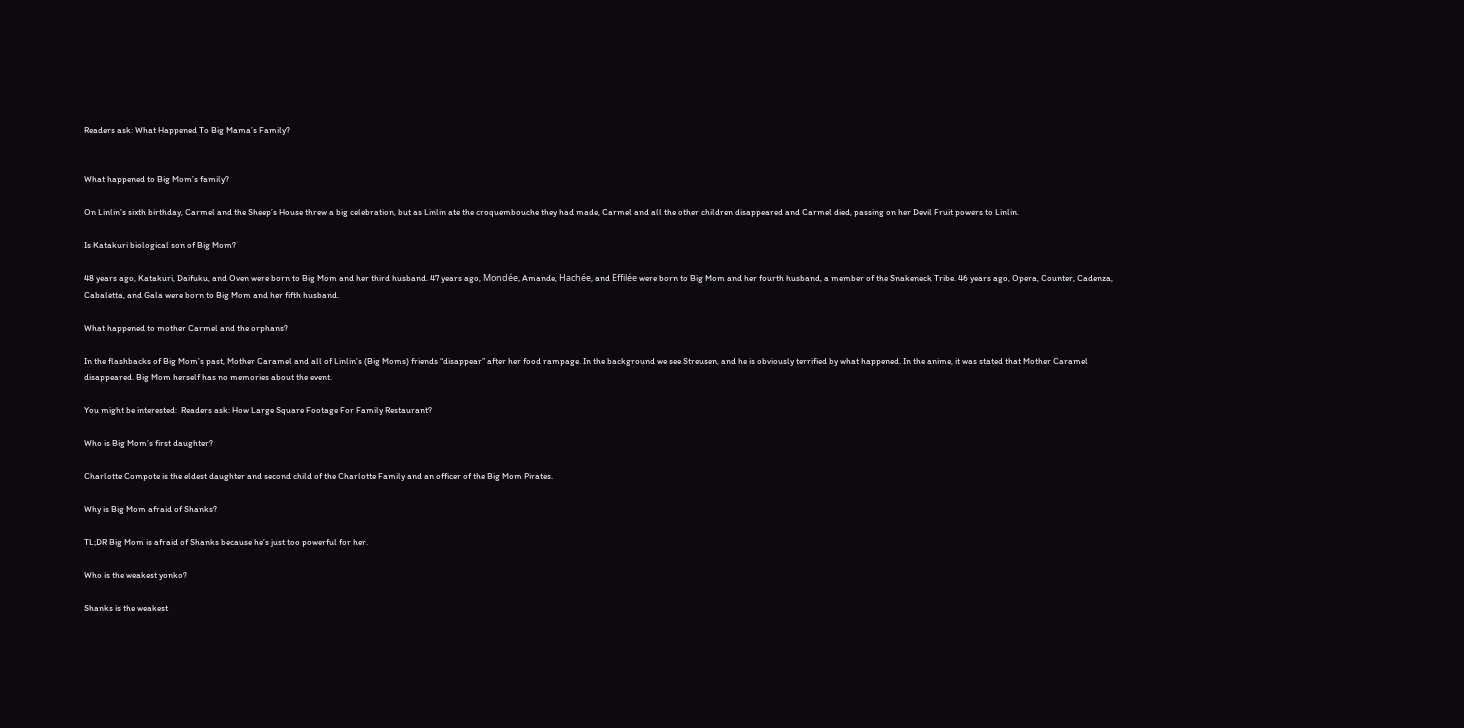Readers ask: What Happened To Big Mama’s Family?


What happened to Big Mom’s family?

On Linlin’s sixth birthday, Carmel and the Sheep’s House threw a big celebration, but as Linlin ate the croquembouche they had made, Carmel and all the other children disappeared and Carmel died, passing on her Devil Fruit powers to Linlin.

Is Katakuri biological son of Big Mom?

48 years ago, Katakuri, Daifuku, and Oven were born to Big Mom and her third husband. 47 years ago, Mondée, Amande, Hachée, and Effilée were born to Big Mom and her fourth husband, a member of the Snakeneck Tribe. 46 years ago, Opera, Counter, Cadenza, Cabaletta, and Gala were born to Big Mom and her fifth husband.

What happened to mother Carmel and the orphans?

In the flashbacks of Big Mom’s past, Mother Caramel and all of Linlin’s (Big Moms) friends “disappear” after her food rampage. In the background we see Streusen, and he is obviously terrified by what happened. In the anime, it was stated that Mother Caramel disappeared. Big Mom herself has no memories about the event.

You might be interested:  Readers ask: How Large Square Footage For Family Restaurant?

Who is Big Mom’s first daughter?

Charlotte Compote is the eldest daughter and second child of the Charlotte Family and an officer of the Big Mom Pirates.

Why is Big Mom afraid of Shanks?

TL;DR Big Mom is afraid of Shanks because he’s just too powerful for her.

Who is the weakest yonko?

Shanks is the weakest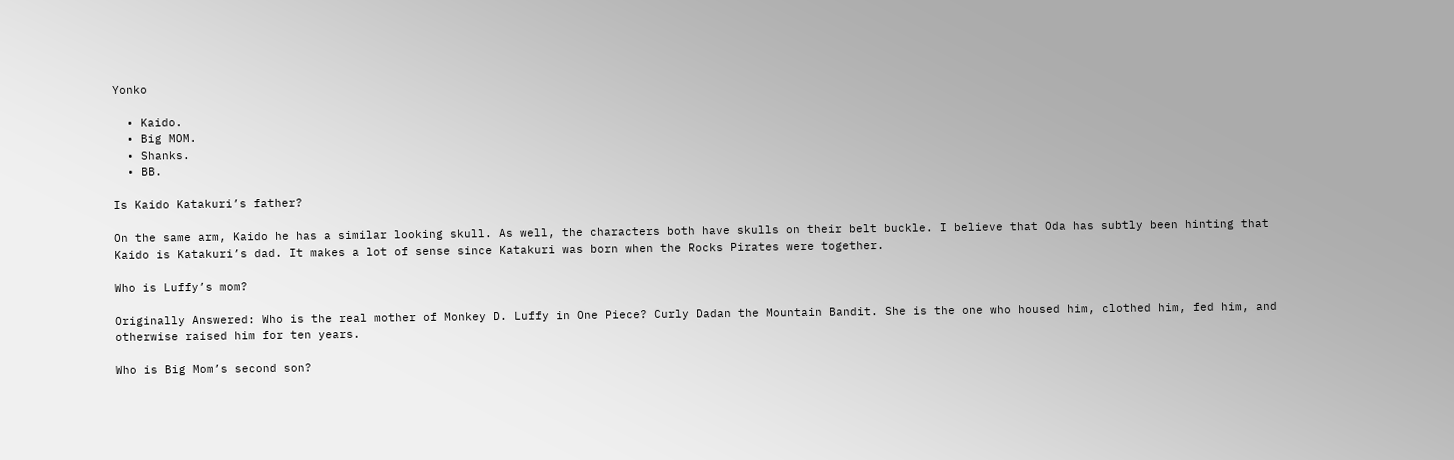Yonko

  • Kaido.
  • Big MOM.
  • Shanks.
  • BB.

Is Kaido Katakuri’s father?

On the same arm, Kaido he has a similar looking skull. As well, the characters both have skulls on their belt buckle. I believe that Oda has subtly been hinting that Kaido is Katakuri’s dad. It makes a lot of sense since Katakuri was born when the Rocks Pirates were together.

Who is Luffy’s mom?

Originally Answered: Who is the real mother of Monkey D. Luffy in One Piece? Curly Dadan the Mountain Bandit. She is the one who housed him, clothed him, fed him, and otherwise raised him for ten years.

Who is Big Mom’s second son?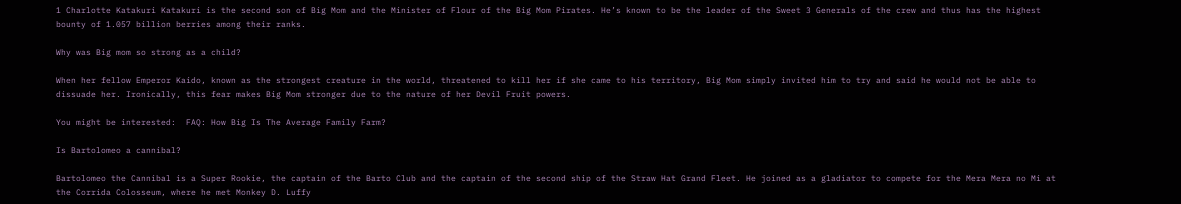1 Charlotte Katakuri Katakuri is the second son of Big Mom and the Minister of Flour of the Big Mom Pirates. He’s known to be the leader of the Sweet 3 Generals of the crew and thus has the highest bounty of 1.057 billion berries among their ranks.

Why was Big mom so strong as a child?

When her fellow Emperor Kaido, known as the strongest creature in the world, threatened to kill her if she came to his territory, Big Mom simply invited him to try and said he would not be able to dissuade her. Ironically, this fear makes Big Mom stronger due to the nature of her Devil Fruit powers.

You might be interested:  FAQ: How Big Is The Average Family Farm?

Is Bartolomeo a cannibal?

Bartolomeo the Cannibal is a Super Rookie, the captain of the Barto Club and the captain of the second ship of the Straw Hat Grand Fleet. He joined as a gladiator to compete for the Mera Mera no Mi at the Corrida Colosseum, where he met Monkey D. Luffy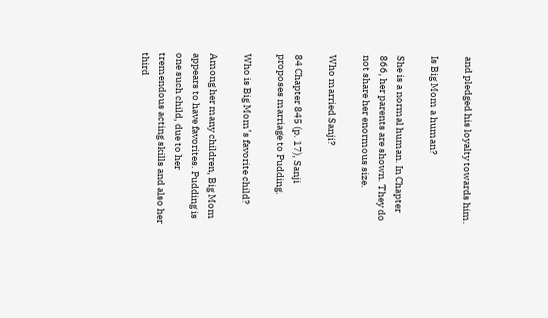and pledged his loyalty towards him.

Is Big Mom a human?

She is a normal human. In Chapter 866, her parents are shown. They do not share her enormous size.

Who married Sanji?

84 Chapter 845 (p. 17), Sanji proposes marriage to Pudding.

Who is Big Mom’s favorite child?

Among her many children, Big Mom appears to have favorites. Pudding is one such child, due to her tremendous acting skills and also her third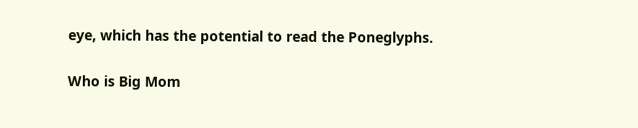eye, which has the potential to read the Poneglyphs.

Who is Big Mom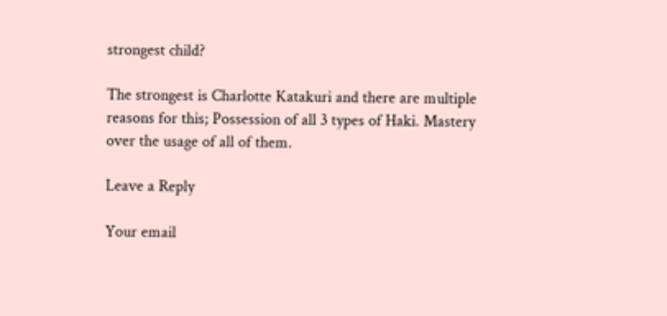strongest child?

The strongest is Charlotte Katakuri and there are multiple reasons for this; Possession of all 3 types of Haki. Mastery over the usage of all of them.

Leave a Reply

Your email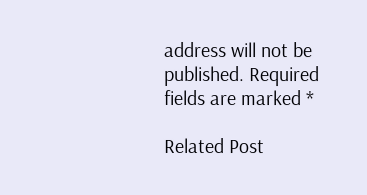address will not be published. Required fields are marked *

Related Post